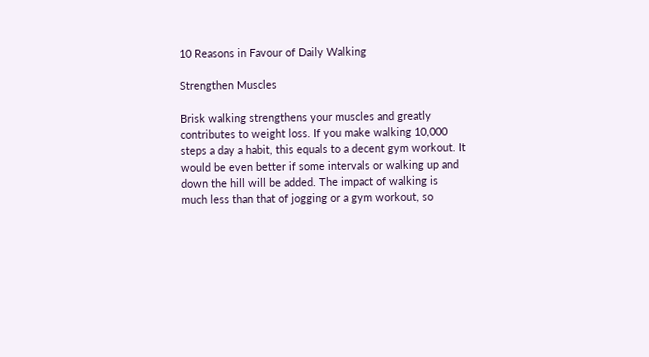10 Reasons in Favour of Daily Walking

Strengthen Muscles

Brisk walking strengthens your muscles and greatly contributes to weight loss. If you make walking 10,000 steps a day a habit, this equals to a decent gym workout. It would be even better if some intervals or walking up and down the hill will be added. The impact of walking is much less than that of jogging or a gym workout, so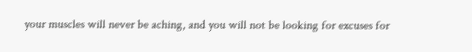your muscles will never be aching, and you will not be looking for excuses for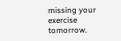missing your exercise tomorrow.